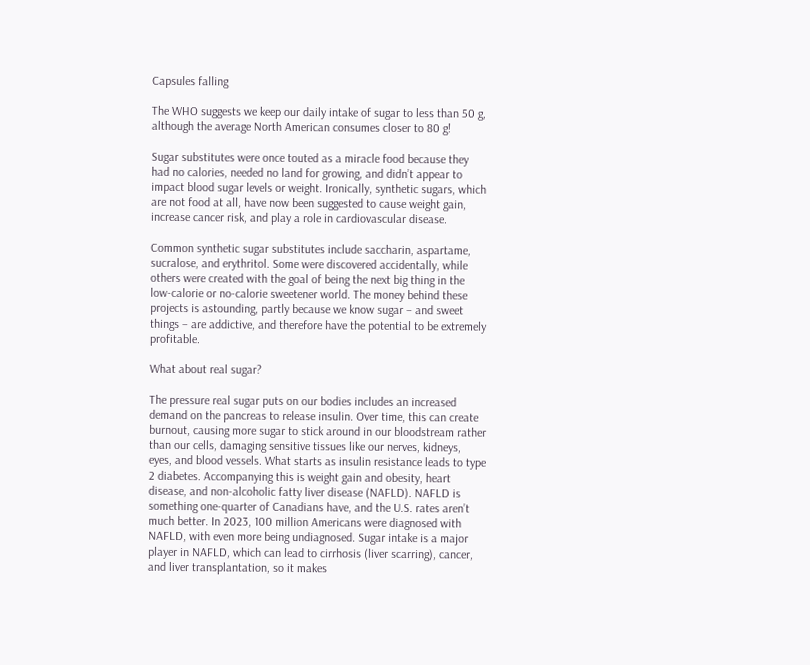Capsules falling

The WHO suggests we keep our daily intake of sugar to less than 50 g, although the average North American consumes closer to 80 g!

Sugar substitutes were once touted as a miracle food because they had no calories, needed no land for growing, and didn’t appear to impact blood sugar levels or weight. Ironically, synthetic sugars, which are not food at all, have now been suggested to cause weight gain, increase cancer risk, and play a role in cardiovascular disease.

Common synthetic sugar substitutes include saccharin, aspartame, sucralose, and erythritol. Some were discovered accidentally, while others were created with the goal of being the next big thing in the low-calorie or no-calorie sweetener world. The money behind these projects is astounding, partly because we know sugar – and sweet things – are addictive, and therefore have the potential to be extremely profitable.

What about real sugar?

The pressure real sugar puts on our bodies includes an increased demand on the pancreas to release insulin. Over time, this can create burnout, causing more sugar to stick around in our bloodstream rather than our cells, damaging sensitive tissues like our nerves, kidneys, eyes, and blood vessels. What starts as insulin resistance leads to type 2 diabetes. Accompanying this is weight gain and obesity, heart disease, and non-alcoholic fatty liver disease (NAFLD). NAFLD is something one-quarter of Canadians have, and the U.S. rates aren’t much better. In 2023, 100 million Americans were diagnosed with NAFLD, with even more being undiagnosed. Sugar intake is a major player in NAFLD, which can lead to cirrhosis (liver scarring), cancer, and liver transplantation, so it makes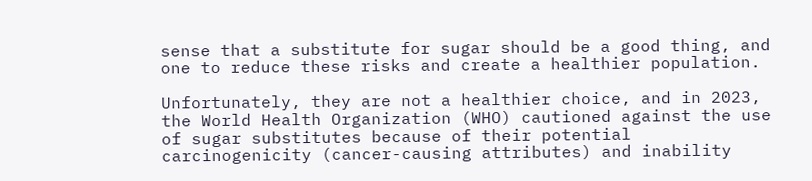sense that a substitute for sugar should be a good thing, and one to reduce these risks and create a healthier population.

Unfortunately, they are not a healthier choice, and in 2023, the World Health Organization (WHO) cautioned against the use of sugar substitutes because of their potential carcinogenicity (cancer-causing attributes) and inability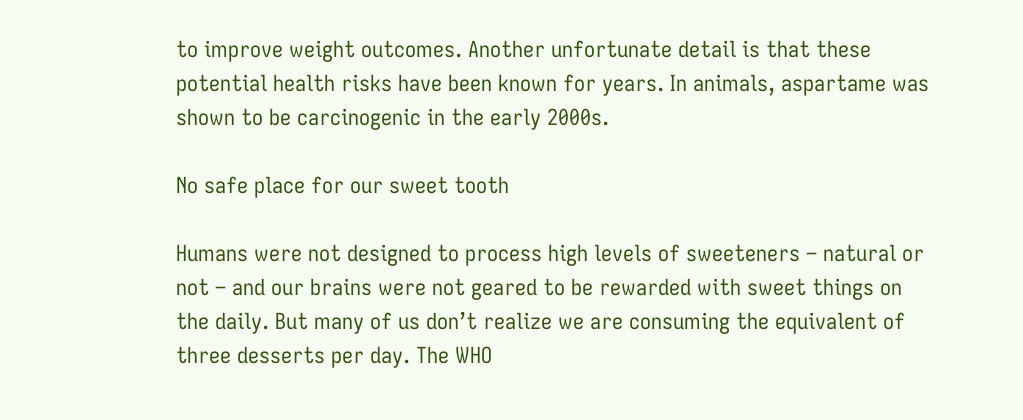to improve weight outcomes. Another unfortunate detail is that these potential health risks have been known for years. In animals, aspartame was shown to be carcinogenic in the early 2000s.

No safe place for our sweet tooth

Humans were not designed to process high levels of sweeteners – natural or not – and our brains were not geared to be rewarded with sweet things on the daily. But many of us don’t realize we are consuming the equivalent of three desserts per day. The WHO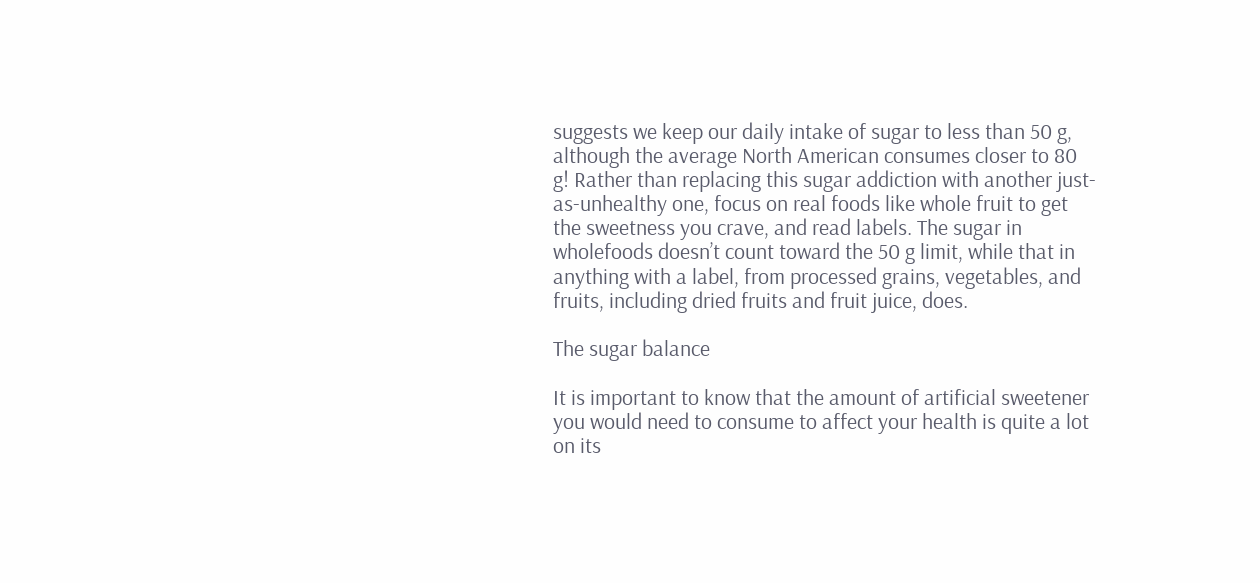suggests we keep our daily intake of sugar to less than 50 g, although the average North American consumes closer to 80 g! Rather than replacing this sugar addiction with another just-as-unhealthy one, focus on real foods like whole fruit to get the sweetness you crave, and read labels. The sugar in wholefoods doesn’t count toward the 50 g limit, while that in anything with a label, from processed grains, vegetables, and fruits, including dried fruits and fruit juice, does.

The sugar balance

It is important to know that the amount of artificial sweetener you would need to consume to affect your health is quite a lot on its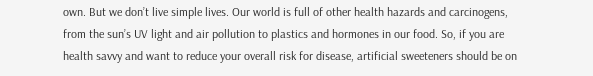own. But we don’t live simple lives. Our world is full of other health hazards and carcinogens, from the sun’s UV light and air pollution to plastics and hormones in our food. So, if you are health savvy and want to reduce your overall risk for disease, artificial sweeteners should be on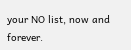your NO list, now and forever.